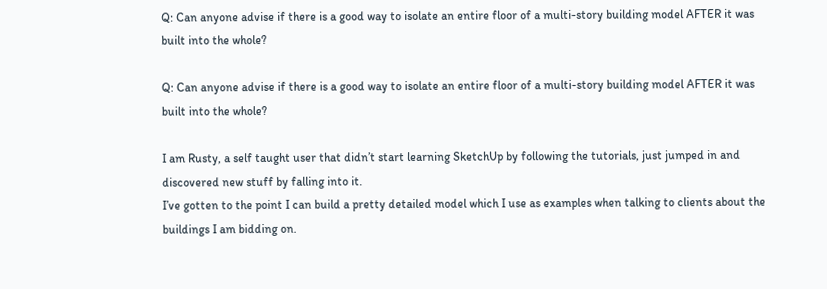Q: Can anyone advise if there is a good way to isolate an entire floor of a multi-story building model AFTER it was built into the whole?

Q: Can anyone advise if there is a good way to isolate an entire floor of a multi-story building model AFTER it was built into the whole?

I am Rusty, a self taught user that didn’t start learning SketchUp by following the tutorials, just jumped in and discovered new stuff by falling into it.
I’ve gotten to the point I can build a pretty detailed model which I use as examples when talking to clients about the buildings I am bidding on.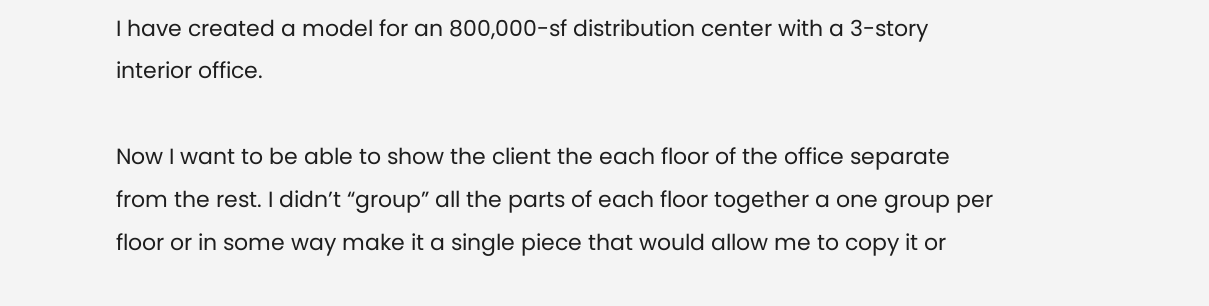I have created a model for an 800,000-sf distribution center with a 3-story interior office.

Now I want to be able to show the client the each floor of the office separate from the rest. I didn’t “group” all the parts of each floor together a one group per floor or in some way make it a single piece that would allow me to copy it or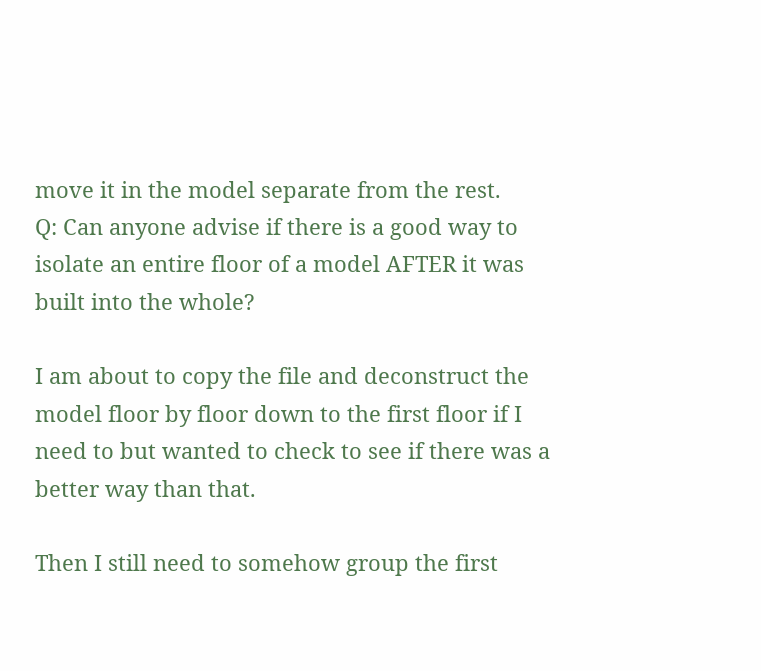move it in the model separate from the rest.
Q: Can anyone advise if there is a good way to isolate an entire floor of a model AFTER it was built into the whole?

I am about to copy the file and deconstruct the model floor by floor down to the first floor if I need to but wanted to check to see if there was a better way than that.

Then I still need to somehow group the first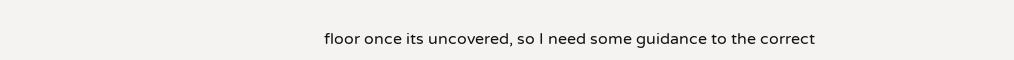floor once its uncovered, so I need some guidance to the correct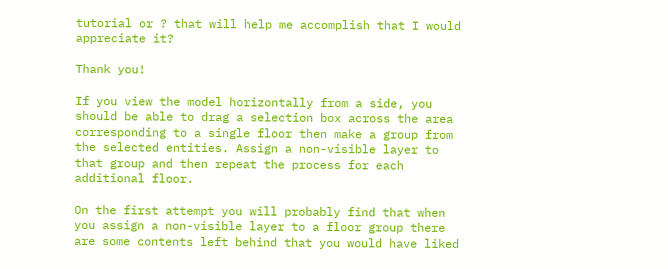tutorial or ? that will help me accomplish that I would appreciate it?

Thank you!

If you view the model horizontally from a side, you should be able to drag a selection box across the area corresponding to a single floor then make a group from the selected entities. Assign a non-visible layer to that group and then repeat the process for each additional floor.

On the first attempt you will probably find that when you assign a non-visible layer to a floor group there are some contents left behind that you would have liked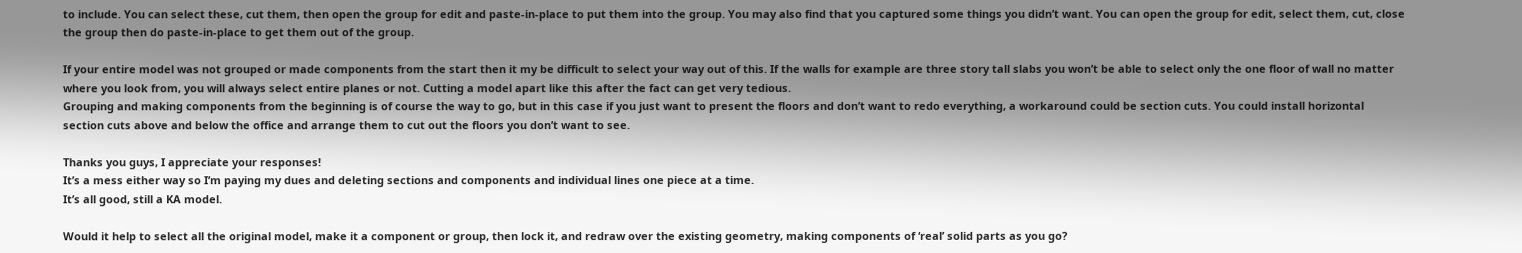to include. You can select these, cut them, then open the group for edit and paste-in-place to put them into the group. You may also find that you captured some things you didn’t want. You can open the group for edit, select them, cut, close the group then do paste-in-place to get them out of the group.

If your entire model was not grouped or made components from the start then it my be difficult to select your way out of this. If the walls for example are three story tall slabs you won’t be able to select only the one floor of wall no matter where you look from, you will always select entire planes or not. Cutting a model apart like this after the fact can get very tedious.
Grouping and making components from the beginning is of course the way to go, but in this case if you just want to present the floors and don’t want to redo everything, a workaround could be section cuts. You could install horizontal section cuts above and below the office and arrange them to cut out the floors you don’t want to see.

Thanks you guys, I appreciate your responses!
It’s a mess either way so I’m paying my dues and deleting sections and components and individual lines one piece at a time.
It’s all good, still a KA model.

Would it help to select all the original model, make it a component or group, then lock it, and redraw over the existing geometry, making components of ‘real’ solid parts as you go?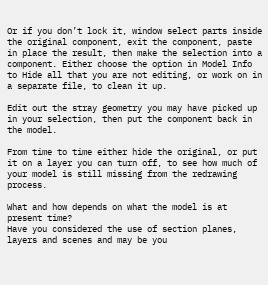Or if you don’t lock it, window select parts inside the original component, exit the component, paste in place the result, then make the selection into a component. Either choose the option in Model Info to Hide all that you are not editing, or work on in a separate file, to clean it up.

Edit out the stray geometry you may have picked up in your selection, then put the component back in the model.

From time to time either hide the original, or put it on a layer you can turn off, to see how much of your model is still missing from the redrawing process.

What and how depends on what the model is at present time?
Have you considered the use of section planes, layers and scenes and may be you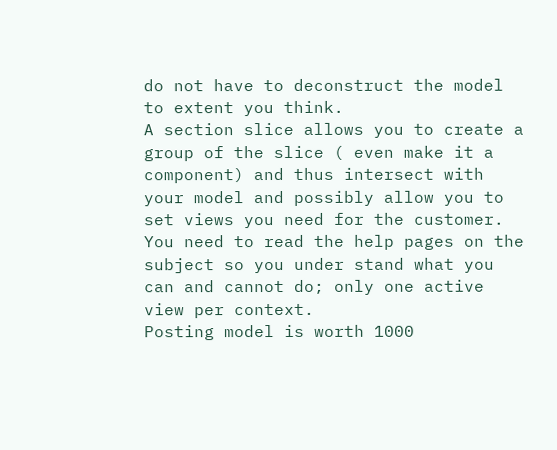do not have to deconstruct the model to extent you think.
A section slice allows you to create a group of the slice ( even make it a component) and thus intersect with your model and possibly allow you to set views you need for the customer.
You need to read the help pages on the subject so you under stand what you can and cannot do; only one active view per context.
Posting model is worth 1000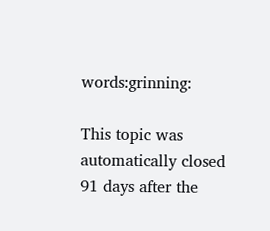words:grinning:

This topic was automatically closed 91 days after the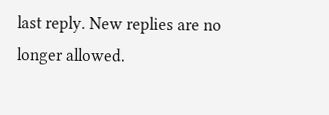last reply. New replies are no longer allowed.